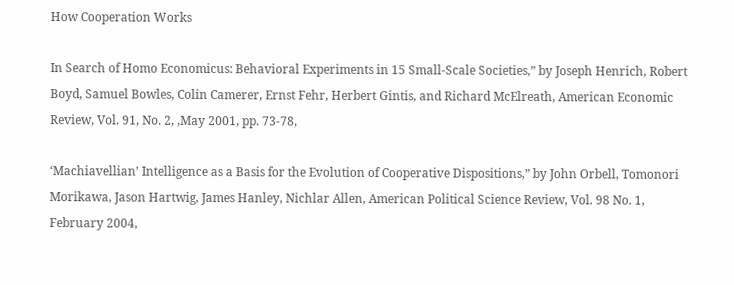How Cooperation Works

In Search of Homo Economicus: Behavioral Experiments in 15 Small-Scale Societies,” by Joseph Henrich, Robert Boyd, Samuel Bowles, Colin Camerer, Ernst Fehr, Herbert Gintis, and Richard McElreath, American Economic Review, Vol. 91, No. 2, ,May 2001, pp. 73-78,

‘Machiavellian’ Intelligence as a Basis for the Evolution of Cooperative Dispositions,” by John Orbell, Tomonori Morikawa, Jason Hartwig, James Hanley, Nichlar Allen, American Political Science Review, Vol. 98 No. 1, February 2004,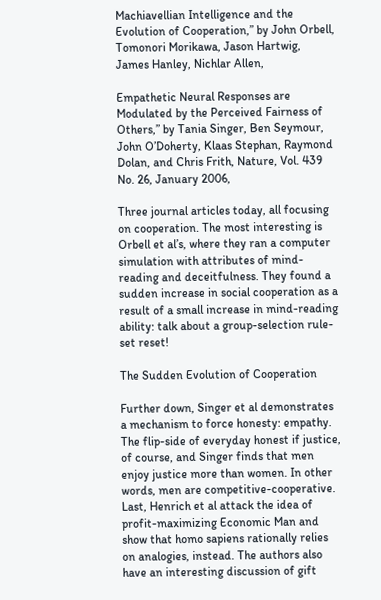Machiavellian Intelligence and the Evolution of Cooperation,” by John Orbell, Tomonori Morikawa, Jason Hartwig, James Hanley, Nichlar Allen,

Empathetic Neural Responses are Modulated by the Perceived Fairness of Others,” by Tania Singer, Ben Seymour, John O’Doherty, Klaas Stephan, Raymond Dolan, and Chris Frith, Nature, Vol. 439 No. 26, January 2006,

Three journal articles today, all focusing on cooperation. The most interesting is Orbell et al’s, where they ran a computer simulation with attributes of mind-reading and deceitfulness. They found a sudden increase in social cooperation as a result of a small increase in mind-reading ability: talk about a group-selection rule-set reset!

The Sudden Evolution of Cooperation

Further down, Singer et al demonstrates a mechanism to force honesty: empathy. The flip-side of everyday honest if justice, of course, and Singer finds that men enjoy justice more than women. In other words, men are competitive-cooperative. Last, Henrich et al attack the idea of profit-maximizing Economic Man and show that homo sapiens rationally relies on analogies, instead. The authors also have an interesting discussion of gift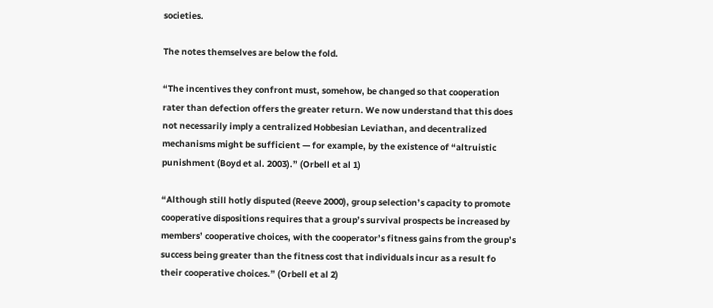societies.

The notes themselves are below the fold.

“The incentives they confront must, somehow, be changed so that cooperation rater than defection offers the greater return. We now understand that this does not necessarily imply a centralized Hobbesian Leviathan, and decentralized mechanisms might be sufficient — for example, by the existence of “altruistic punishment (Boyd et al. 2003).” (Orbell et al 1)

“Although still hotly disputed (Reeve 2000), group selection’s capacity to promote cooperative dispositions requires that a group’s survival prospects be increased by members’ cooperative choices, with the cooperator’s fitness gains from the group’s success being greater than the fitness cost that individuals incur as a result fo their cooperative choices.” (Orbell et al 2)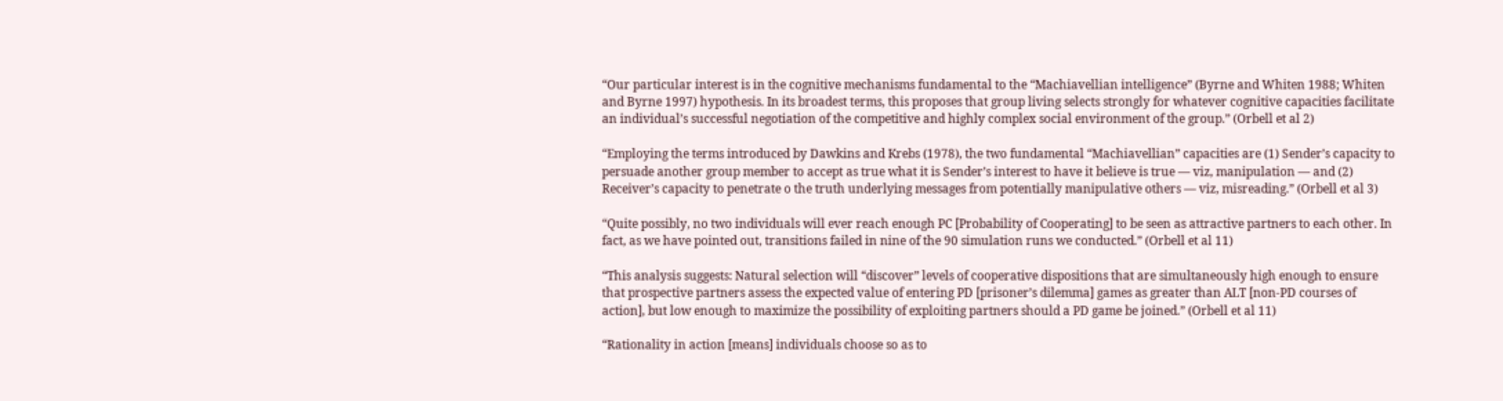“Our particular interest is in the cognitive mechanisms fundamental to the “Machiavellian intelligence” (Byrne and Whiten 1988; Whiten and Byrne 1997) hypothesis. In its broadest terms, this proposes that group living selects strongly for whatever cognitive capacities facilitate an individual’s successful negotiation of the competitive and highly complex social environment of the group.” (Orbell et al 2)

“Employing the terms introduced by Dawkins and Krebs (1978), the two fundamental “Machiavellian” capacities are (1) Sender’s capacity to persuade another group member to accept as true what it is Sender’s interest to have it believe is true — viz, manipulation — and (2) Receiver’s capacity to penetrate o the truth underlying messages from potentially manipulative others — viz, misreading.” (Orbell et al 3)

“Quite possibly, no two individuals will ever reach enough PC [Probability of Cooperating] to be seen as attractive partners to each other. In fact, as we have pointed out, transitions failed in nine of the 90 simulation runs we conducted.” (Orbell et al 11)

“This analysis suggests: Natural selection will “discover” levels of cooperative dispositions that are simultaneously high enough to ensure that prospective partners assess the expected value of entering PD [prisoner’s dilemma] games as greater than ALT [non-PD courses of action], but low enough to maximize the possibility of exploiting partners should a PD game be joined.” (Orbell et al 11)

“Rationality in action [means] individuals choose so as to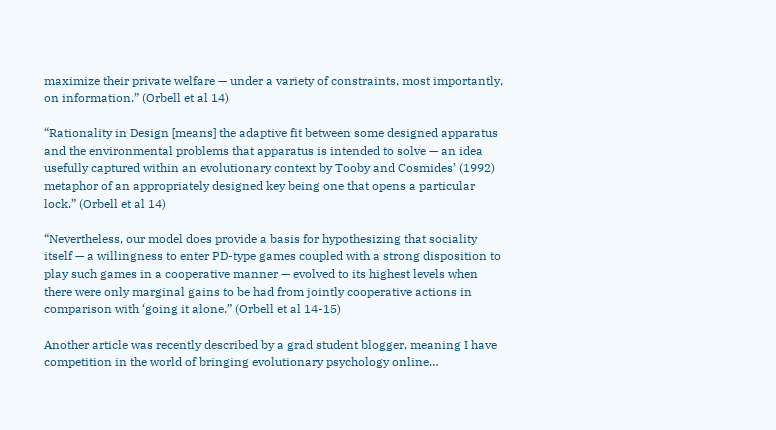maximize their private welfare — under a variety of constraints, most importantly, on information.” (Orbell et al 14)

“Rationality in Design [means] the adaptive fit between some designed apparatus and the environmental problems that apparatus is intended to solve — an idea usefully captured within an evolutionary context by Tooby and Cosmides’ (1992) metaphor of an appropriately designed key being one that opens a particular lock.” (Orbell et al 14)

“Nevertheless, our model does provide a basis for hypothesizing that sociality itself — a willingness to enter PD-type games coupled with a strong disposition to play such games in a cooperative manner — evolved to its highest levels when there were only marginal gains to be had from jointly cooperative actions in comparison with ‘going it alone.” (Orbell et al 14-15)

Another article was recently described by a grad student blogger, meaning I have competition in the world of bringing evolutionary psychology online…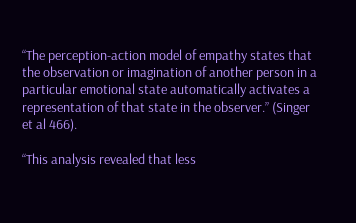“The perception-action model of empathy states that the observation or imagination of another person in a particular emotional state automatically activates a representation of that state in the observer.” (Singer et al 466).

“This analysis revealed that less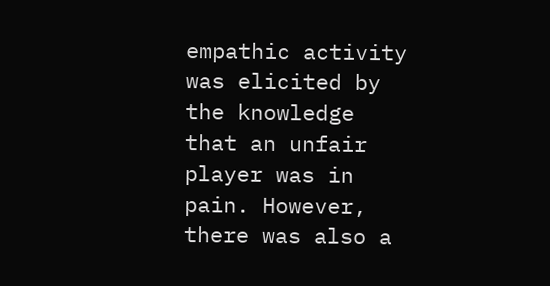empathic activity was elicited by the knowledge that an unfair player was in pain. However, there was also a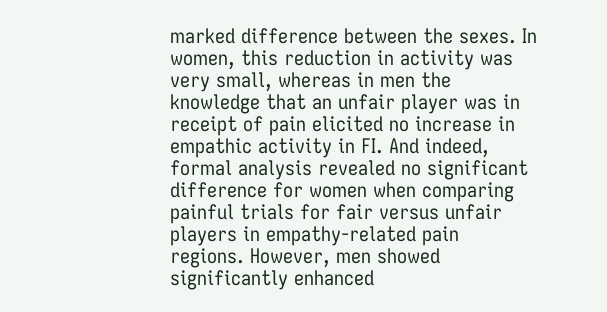marked difference between the sexes. In women, this reduction in activity was very small, whereas in men the knowledge that an unfair player was in receipt of pain elicited no increase in empathic activity in FI. And indeed, formal analysis revealed no significant difference for women when comparing painful trials for fair versus unfair players in empathy-related pain regions. However, men showed significantly enhanced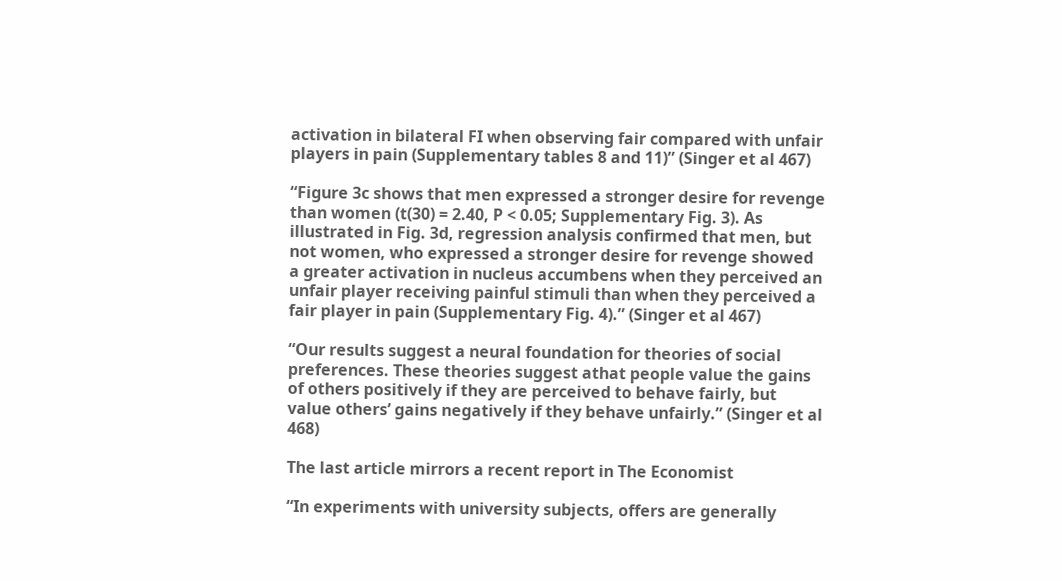activation in bilateral FI when observing fair compared with unfair players in pain (Supplementary tables 8 and 11)” (Singer et al 467)

“Figure 3c shows that men expressed a stronger desire for revenge than women (t(30) = 2.40, P < 0.05; Supplementary Fig. 3). As illustrated in Fig. 3d, regression analysis confirmed that men, but not women, who expressed a stronger desire for revenge showed a greater activation in nucleus accumbens when they perceived an unfair player receiving painful stimuli than when they perceived a fair player in pain (Supplementary Fig. 4).” (Singer et al 467)

“Our results suggest a neural foundation for theories of social preferences. These theories suggest athat people value the gains of others positively if they are perceived to behave fairly, but value others’ gains negatively if they behave unfairly.” (Singer et al 468)

The last article mirrors a recent report in The Economist

“In experiments with university subjects, offers are generally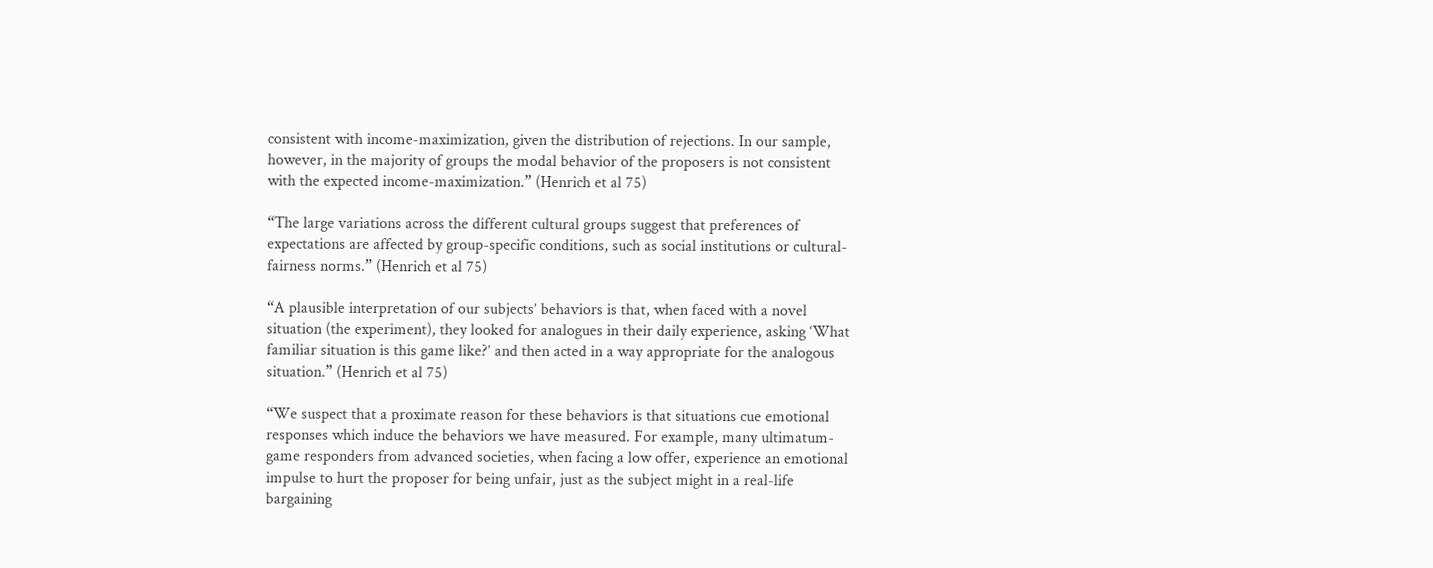consistent with income-maximization, given the distribution of rejections. In our sample, however, in the majority of groups the modal behavior of the proposers is not consistent with the expected income-maximization.” (Henrich et al 75)

“The large variations across the different cultural groups suggest that preferences of expectations are affected by group-specific conditions, such as social institutions or cultural-fairness norms.” (Henrich et al 75)

“A plausible interpretation of our subjects’ behaviors is that, when faced with a novel situation (the experiment), they looked for analogues in their daily experience, asking ‘What familiar situation is this game like?’ and then acted in a way appropriate for the analogous situation.” (Henrich et al 75)

“We suspect that a proximate reason for these behaviors is that situations cue emotional responses which induce the behaviors we have measured. For example, many ultimatum-game responders from advanced societies, when facing a low offer, experience an emotional impulse to hurt the proposer for being unfair, just as the subject might in a real-life bargaining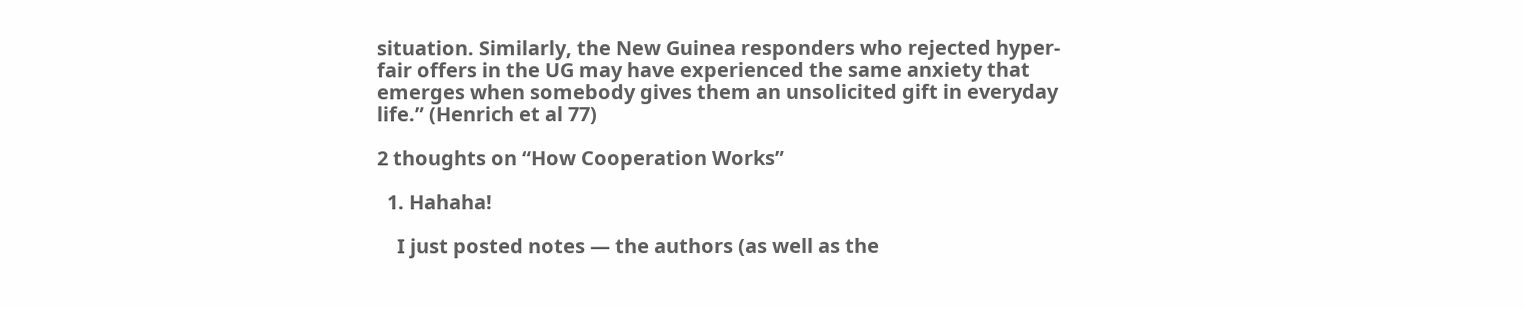situation. Similarly, the New Guinea responders who rejected hyper-fair offers in the UG may have experienced the same anxiety that emerges when somebody gives them an unsolicited gift in everyday life.” (Henrich et al 77)

2 thoughts on “How Cooperation Works”

  1. Hahaha!

    I just posted notes — the authors (as well as the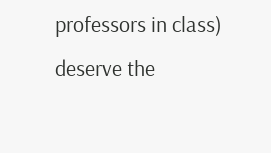professors in class) deserve the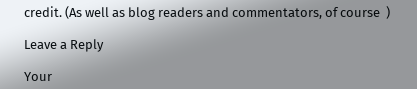credit. (As well as blog readers and commentators, of course  )

Leave a Reply

Your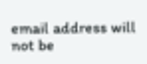email address will not be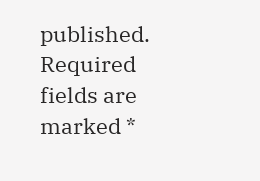published. Required fields are marked *